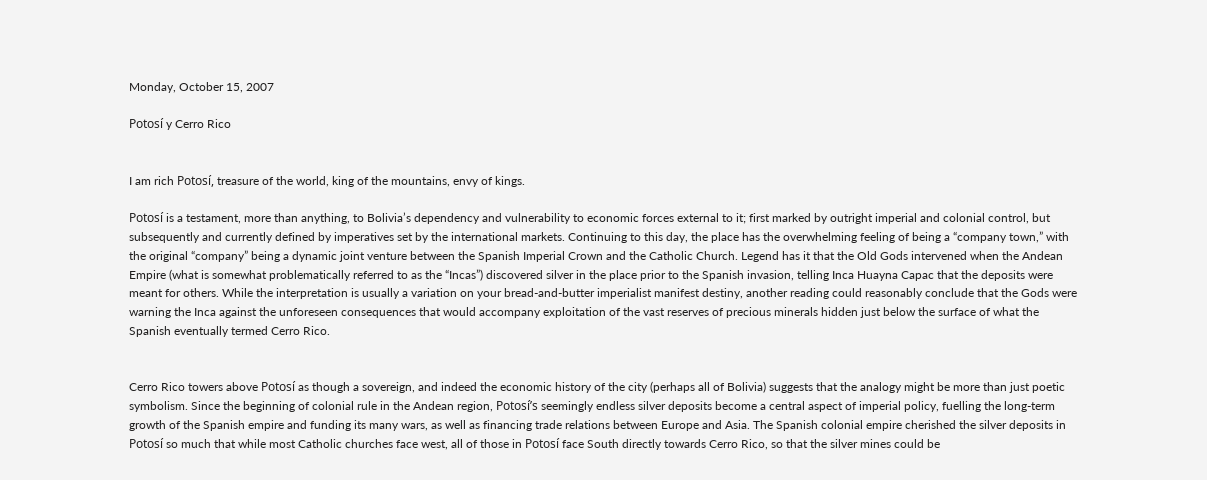Monday, October 15, 2007

Potosí y Cerro Rico


I am rich Potosí, treasure of the world, king of the mountains, envy of kings.

Potosí is a testament, more than anything, to Bolivia’s dependency and vulnerability to economic forces external to it; first marked by outright imperial and colonial control, but subsequently and currently defined by imperatives set by the international markets. Continuing to this day, the place has the overwhelming feeling of being a “company town,” with the original “company” being a dynamic joint venture between the Spanish Imperial Crown and the Catholic Church. Legend has it that the Old Gods intervened when the Andean Empire (what is somewhat problematically referred to as the “Incas”) discovered silver in the place prior to the Spanish invasion, telling Inca Huayna Capac that the deposits were meant for others. While the interpretation is usually a variation on your bread-and-butter imperialist manifest destiny, another reading could reasonably conclude that the Gods were warning the Inca against the unforeseen consequences that would accompany exploitation of the vast reserves of precious minerals hidden just below the surface of what the Spanish eventually termed Cerro Rico.


Cerro Rico towers above Potosí as though a sovereign, and indeed the economic history of the city (perhaps all of Bolivia) suggests that the analogy might be more than just poetic symbolism. Since the beginning of colonial rule in the Andean region, Potosí’s seemingly endless silver deposits become a central aspect of imperial policy, fuelling the long-term growth of the Spanish empire and funding its many wars, as well as financing trade relations between Europe and Asia. The Spanish colonial empire cherished the silver deposits in Potosí so much that while most Catholic churches face west, all of those in Potosí face South directly towards Cerro Rico, so that the silver mines could be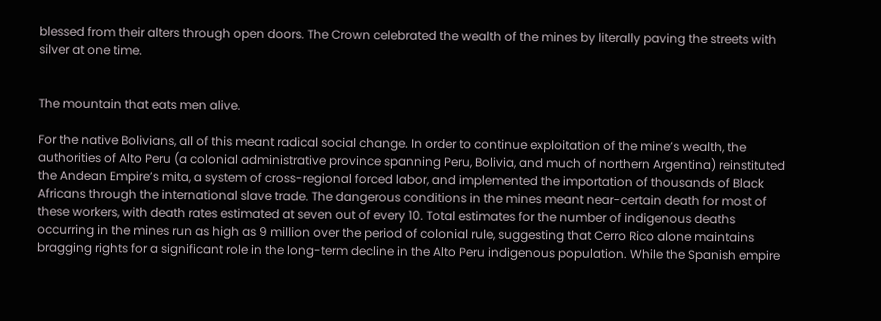blessed from their alters through open doors. The Crown celebrated the wealth of the mines by literally paving the streets with silver at one time.


The mountain that eats men alive.

For the native Bolivians, all of this meant radical social change. In order to continue exploitation of the mine’s wealth, the authorities of Alto Peru (a colonial administrative province spanning Peru, Bolivia, and much of northern Argentina) reinstituted the Andean Empire’s mita, a system of cross-regional forced labor, and implemented the importation of thousands of Black Africans through the international slave trade. The dangerous conditions in the mines meant near-certain death for most of these workers, with death rates estimated at seven out of every 10. Total estimates for the number of indigenous deaths occurring in the mines run as high as 9 million over the period of colonial rule, suggesting that Cerro Rico alone maintains bragging rights for a significant role in the long-term decline in the Alto Peru indigenous population. While the Spanish empire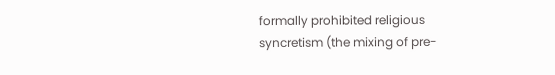formally prohibited religious syncretism (the mixing of pre-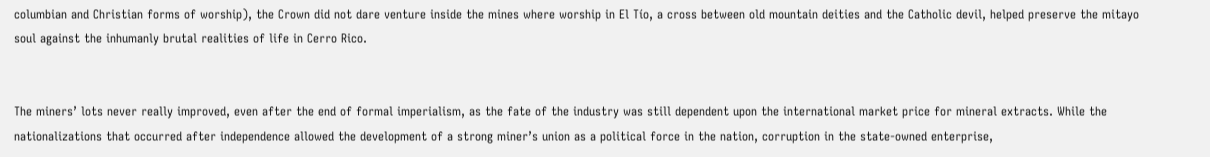columbian and Christian forms of worship), the Crown did not dare venture inside the mines where worship in El Tío, a cross between old mountain deities and the Catholic devil, helped preserve the mitayo soul against the inhumanly brutal realities of life in Cerro Rico.


The miners’ lots never really improved, even after the end of formal imperialism, as the fate of the industry was still dependent upon the international market price for mineral extracts. While the nationalizations that occurred after independence allowed the development of a strong miner’s union as a political force in the nation, corruption in the state-owned enterprise,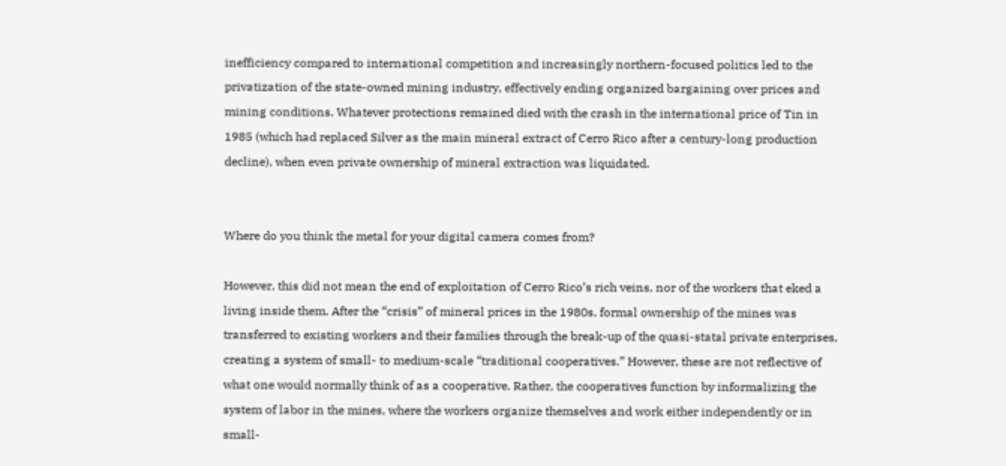inefficiency compared to international competition and increasingly northern-focused politics led to the privatization of the state-owned mining industry, effectively ending organized bargaining over prices and mining conditions. Whatever protections remained died with the crash in the international price of Tin in 1985 (which had replaced Silver as the main mineral extract of Cerro Rico after a century-long production decline), when even private ownership of mineral extraction was liquidated.


Where do you think the metal for your digital camera comes from?

However, this did not mean the end of exploitation of Cerro Rico’s rich veins, nor of the workers that eked a living inside them. After the “crisis” of mineral prices in the 1980s, formal ownership of the mines was transferred to existing workers and their families through the break-up of the quasi-statal private enterprises, creating a system of small- to medium-scale “traditional cooperatives.” However, these are not reflective of what one would normally think of as a cooperative. Rather, the cooperatives function by informalizing the system of labor in the mines, where the workers organize themselves and work either independently or in small-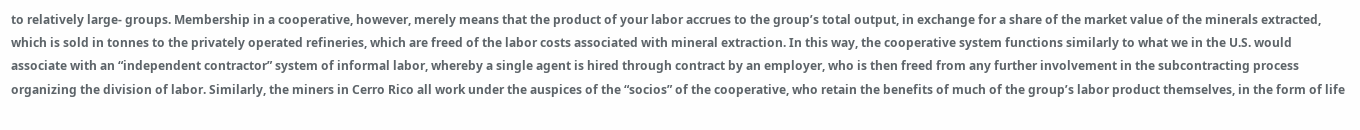to relatively large- groups. Membership in a cooperative, however, merely means that the product of your labor accrues to the group’s total output, in exchange for a share of the market value of the minerals extracted, which is sold in tonnes to the privately operated refineries, which are freed of the labor costs associated with mineral extraction. In this way, the cooperative system functions similarly to what we in the U.S. would associate with an “independent contractor” system of informal labor, whereby a single agent is hired through contract by an employer, who is then freed from any further involvement in the subcontracting process organizing the division of labor. Similarly, the miners in Cerro Rico all work under the auspices of the “socios” of the cooperative, who retain the benefits of much of the group’s labor product themselves, in the form of life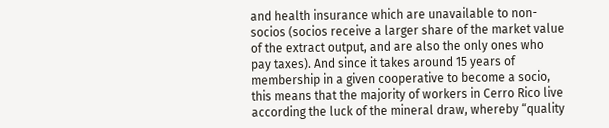and health insurance which are unavailable to non-socios (socios receive a larger share of the market value of the extract output, and are also the only ones who pay taxes). And since it takes around 15 years of membership in a given cooperative to become a socio, this means that the majority of workers in Cerro Rico live according the luck of the mineral draw, whereby “quality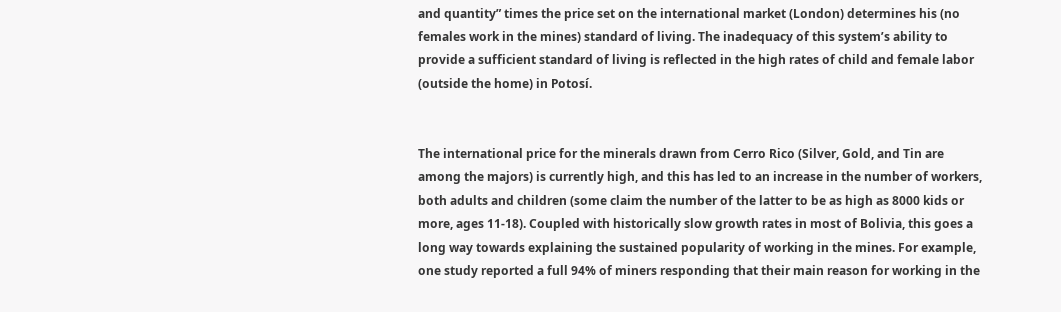and quantity” times the price set on the international market (London) determines his (no females work in the mines) standard of living. The inadequacy of this system’s ability to provide a sufficient standard of living is reflected in the high rates of child and female labor (outside the home) in Potosí.


The international price for the minerals drawn from Cerro Rico (Silver, Gold, and Tin are among the majors) is currently high, and this has led to an increase in the number of workers, both adults and children (some claim the number of the latter to be as high as 8000 kids or more, ages 11-18). Coupled with historically slow growth rates in most of Bolivia, this goes a long way towards explaining the sustained popularity of working in the mines. For example, one study reported a full 94% of miners responding that their main reason for working in the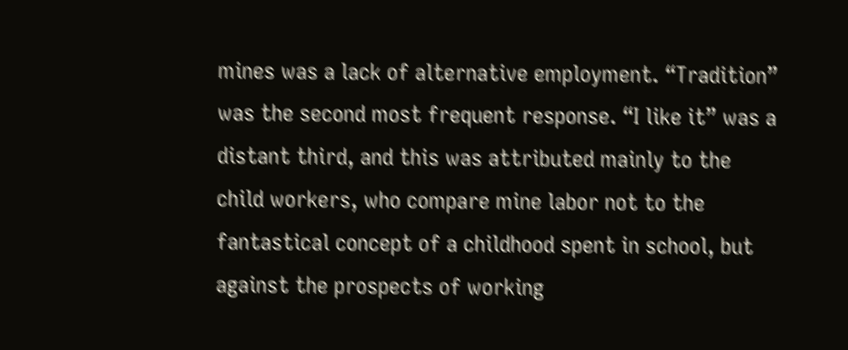mines was a lack of alternative employment. “Tradition” was the second most frequent response. “I like it” was a distant third, and this was attributed mainly to the child workers, who compare mine labor not to the fantastical concept of a childhood spent in school, but against the prospects of working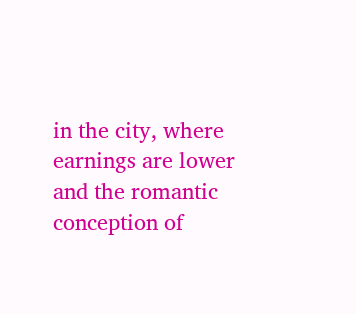in the city, where earnings are lower and the romantic conception of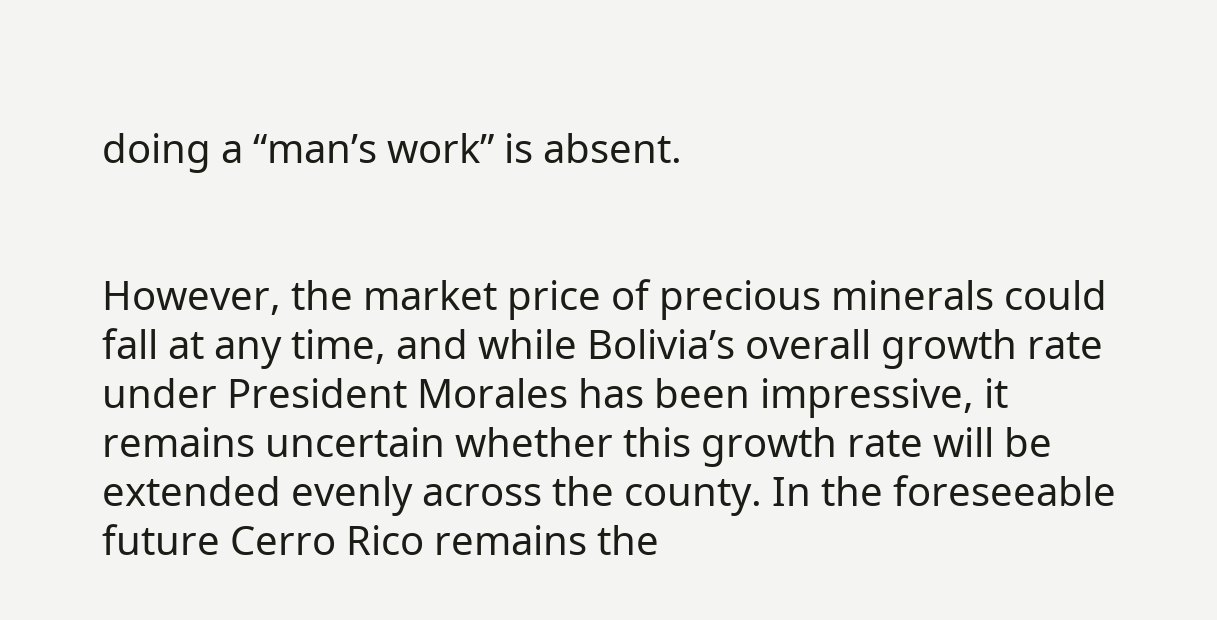doing a “man’s work” is absent.


However, the market price of precious minerals could fall at any time, and while Bolivia’s overall growth rate under President Morales has been impressive, it remains uncertain whether this growth rate will be extended evenly across the county. In the foreseeable future Cerro Rico remains the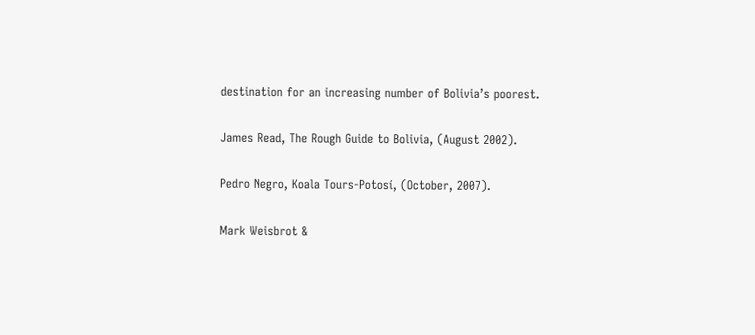destination for an increasing number of Bolivia’s poorest.

James Read, The Rough Guide to Bolivia, (August 2002).

Pedro Negro, Koala Tours-Potosí, (October, 2007).

Mark Weisbrot &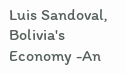Luis Sandoval, Bolivia's Economy -An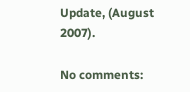Update, (August 2007).

No comments: